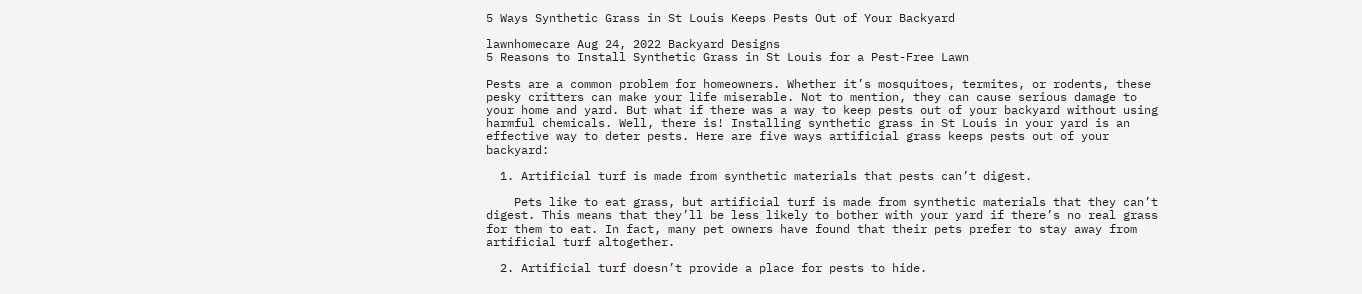5 Ways Synthetic Grass in St Louis Keeps Pests Out of Your Backyard

lawnhomecare Aug 24, 2022 Backyard Designs
5 Reasons to Install Synthetic Grass in St Louis for a Pest-Free Lawn

Pests are a common problem for homeowners. Whether it’s mosquitoes, termites, or rodents, these pesky critters can make your life miserable. Not to mention, they can cause serious damage to your home and yard. But what if there was a way to keep pests out of your backyard without using harmful chemicals. Well, there is! Installing synthetic grass in St Louis in your yard is an effective way to deter pests. Here are five ways artificial grass keeps pests out of your backyard:

  1. Artificial turf is made from synthetic materials that pests can’t digest.

    Pets like to eat grass, but artificial turf is made from synthetic materials that they can’t digest. This means that they’ll be less likely to bother with your yard if there’s no real grass for them to eat. In fact, many pet owners have found that their pets prefer to stay away from artificial turf altogether.

  2. Artificial turf doesn’t provide a place for pests to hide.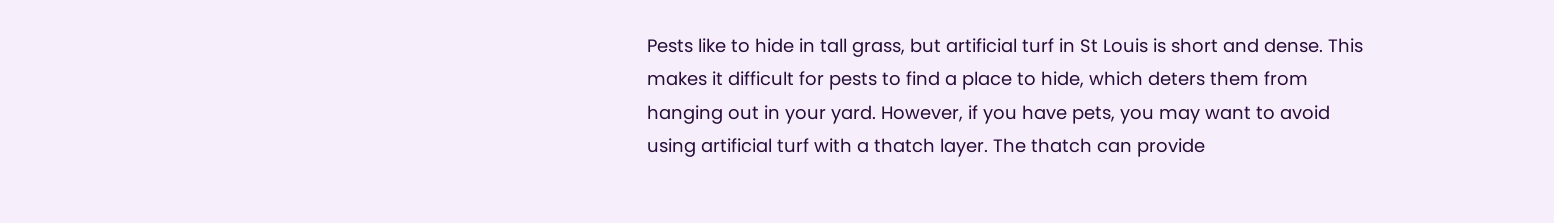Pests like to hide in tall grass, but artificial turf in St Louis is short and dense. This makes it difficult for pests to find a place to hide, which deters them from hanging out in your yard. However, if you have pets, you may want to avoid using artificial turf with a thatch layer. The thatch can provide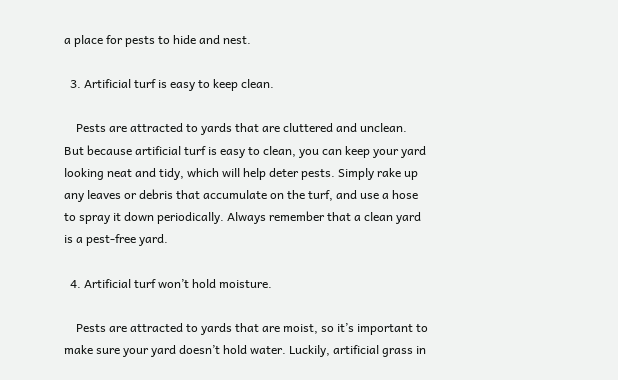a place for pests to hide and nest.

  3. Artificial turf is easy to keep clean.

    Pests are attracted to yards that are cluttered and unclean. But because artificial turf is easy to clean, you can keep your yard looking neat and tidy, which will help deter pests. Simply rake up any leaves or debris that accumulate on the turf, and use a hose to spray it down periodically. Always remember that a clean yard is a pest-free yard.

  4. Artificial turf won’t hold moisture.

    Pests are attracted to yards that are moist, so it’s important to make sure your yard doesn’t hold water. Luckily, artificial grass in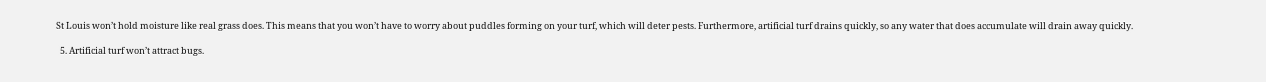St Louis won’t hold moisture like real grass does. This means that you won’t have to worry about puddles forming on your turf, which will deter pests. Furthermore, artificial turf drains quickly, so any water that does accumulate will drain away quickly.

  5. Artificial turf won’t attract bugs.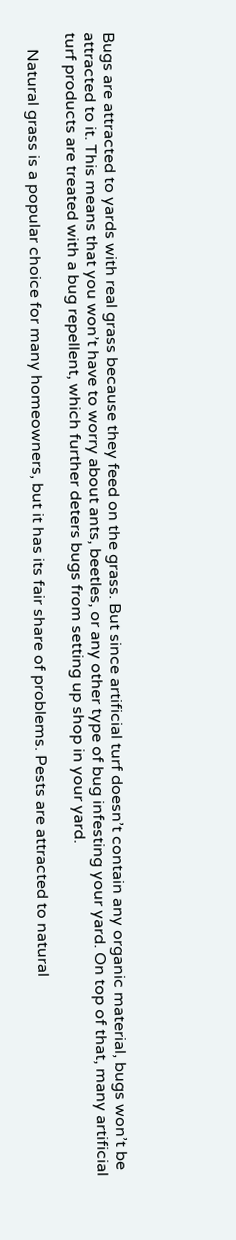Bugs are attracted to yards with real grass because they feed on the grass. But since artificial turf doesn’t contain any organic material, bugs won’t be attracted to it. This means that you won’t have to worry about ants, beetles, or any other type of bug infesting your yard. On top of that, many artificial turf products are treated with a bug repellent, which further deters bugs from setting up shop in your yard.

    Natural grass is a popular choice for many homeowners, but it has its fair share of problems. Pests are attracted to natural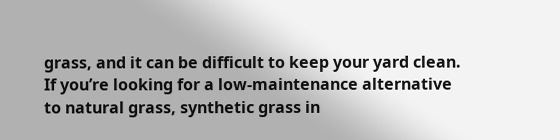grass, and it can be difficult to keep your yard clean. If you’re looking for a low-maintenance alternative to natural grass, synthetic grass in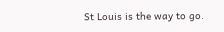St Louis is the way to go.